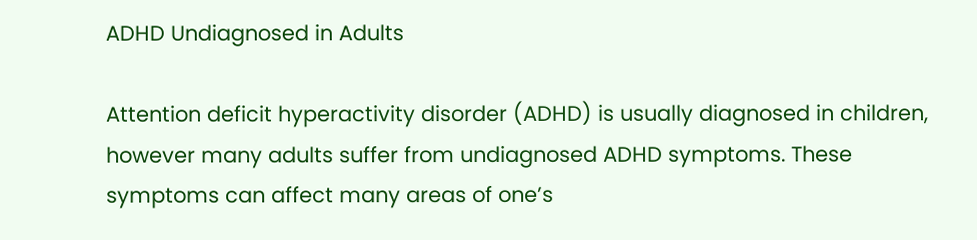ADHD Undiagnosed in Adults

Attention deficit hyperactivity disorder (ADHD) is usually diagnosed in children, however many adults suffer from undiagnosed ADHD symptoms. These symptoms can affect many areas of one’s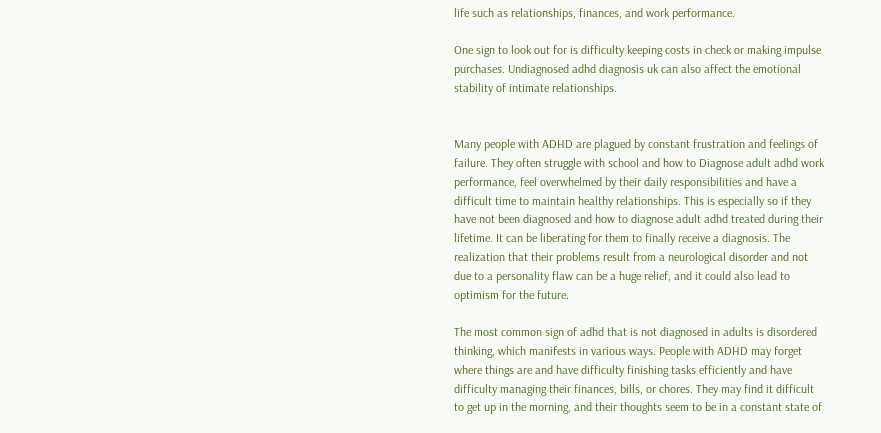life such as relationships, finances, and work performance.

One sign to look out for is difficulty keeping costs in check or making impulse purchases. Undiagnosed adhd diagnosis uk can also affect the emotional stability of intimate relationships.


Many people with ADHD are plagued by constant frustration and feelings of failure. They often struggle with school and how to Diagnose adult adhd work performance, feel overwhelmed by their daily responsibilities and have a difficult time to maintain healthy relationships. This is especially so if they have not been diagnosed and how to diagnose adult adhd treated during their lifetime. It can be liberating for them to finally receive a diagnosis. The realization that their problems result from a neurological disorder and not due to a personality flaw can be a huge relief, and it could also lead to optimism for the future.

The most common sign of adhd that is not diagnosed in adults is disordered thinking, which manifests in various ways. People with ADHD may forget where things are and have difficulty finishing tasks efficiently and have difficulty managing their finances, bills, or chores. They may find it difficult to get up in the morning, and their thoughts seem to be in a constant state of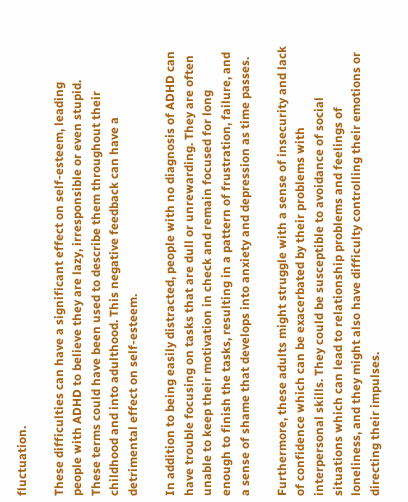fluctuation.

These difficulties can have a significant effect on self-esteem, leading people with ADHD to believe they are lazy, irresponsible or even stupid. These terms could have been used to describe them throughout their childhood and into adulthood. This negative feedback can have a detrimental effect on self-esteem.

In addition to being easily distracted, people with no diagnosis of ADHD can have trouble focusing on tasks that are dull or unrewarding. They are often unable to keep their motivation in check and remain focused for long enough to finish the tasks, resulting in a pattern of frustration, failure, and a sense of shame that develops into anxiety and depression as time passes.

Furthermore, these adults might struggle with a sense of insecurity and lack of confidence which can be exacerbated by their problems with interpersonal skills. They could be susceptible to avoidance of social situations which can lead to relationship problems and feelings of loneliness, and they might also have difficulty controlling their emotions or directing their impulses.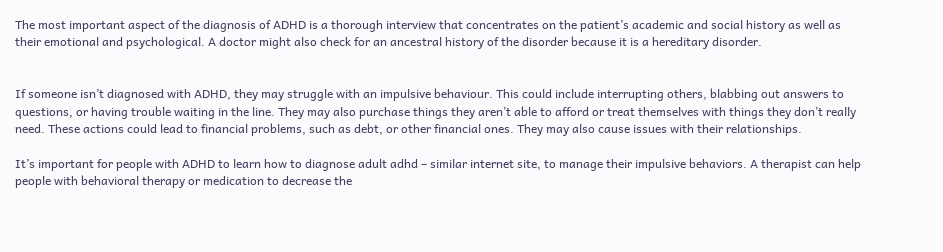The most important aspect of the diagnosis of ADHD is a thorough interview that concentrates on the patient’s academic and social history as well as their emotional and psychological. A doctor might also check for an ancestral history of the disorder because it is a hereditary disorder.


If someone isn’t diagnosed with ADHD, they may struggle with an impulsive behaviour. This could include interrupting others, blabbing out answers to questions, or having trouble waiting in the line. They may also purchase things they aren’t able to afford or treat themselves with things they don’t really need. These actions could lead to financial problems, such as debt, or other financial ones. They may also cause issues with their relationships.

It’s important for people with ADHD to learn how to diagnose adult adhd – similar internet site, to manage their impulsive behaviors. A therapist can help people with behavioral therapy or medication to decrease the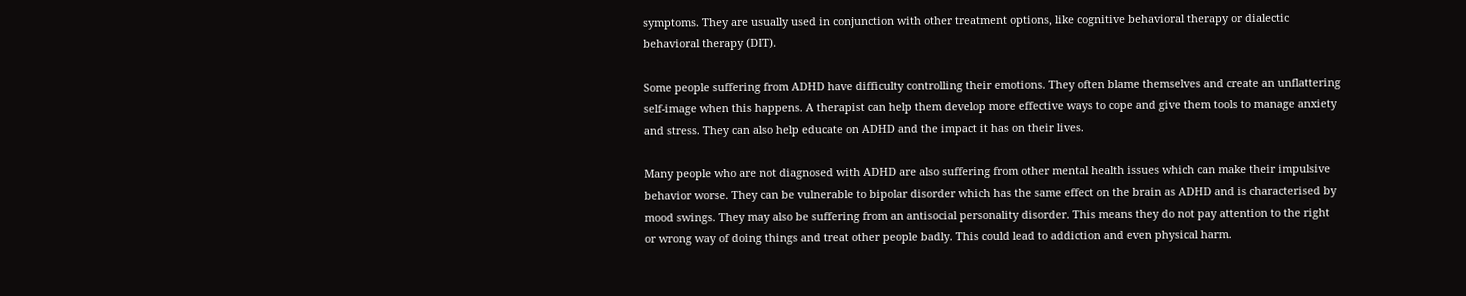symptoms. They are usually used in conjunction with other treatment options, like cognitive behavioral therapy or dialectic behavioral therapy (DIT).

Some people suffering from ADHD have difficulty controlling their emotions. They often blame themselves and create an unflattering self-image when this happens. A therapist can help them develop more effective ways to cope and give them tools to manage anxiety and stress. They can also help educate on ADHD and the impact it has on their lives.

Many people who are not diagnosed with ADHD are also suffering from other mental health issues which can make their impulsive behavior worse. They can be vulnerable to bipolar disorder which has the same effect on the brain as ADHD and is characterised by mood swings. They may also be suffering from an antisocial personality disorder. This means they do not pay attention to the right or wrong way of doing things and treat other people badly. This could lead to addiction and even physical harm.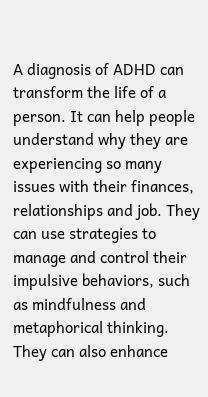A diagnosis of ADHD can transform the life of a person. It can help people understand why they are experiencing so many issues with their finances, relationships and job. They can use strategies to manage and control their impulsive behaviors, such as mindfulness and metaphorical thinking. They can also enhance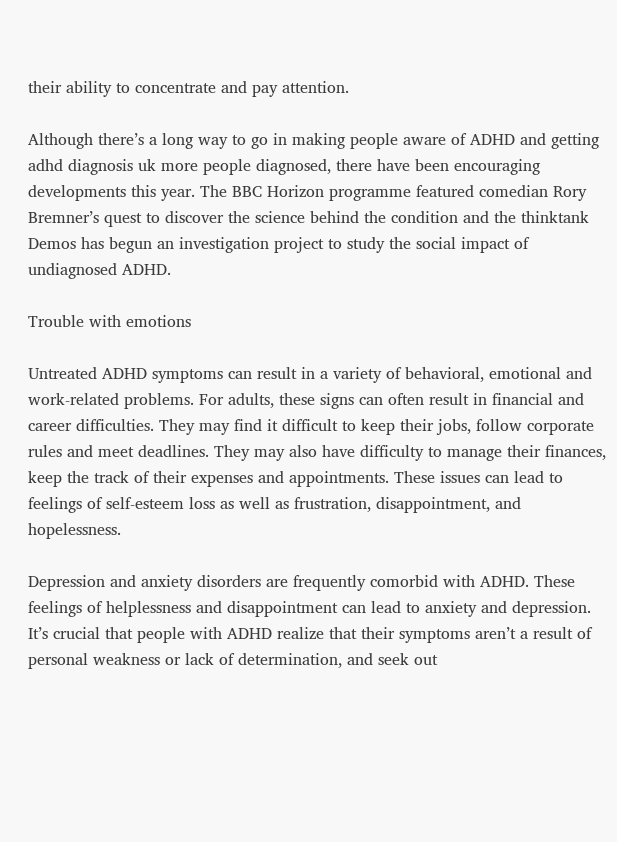their ability to concentrate and pay attention.

Although there’s a long way to go in making people aware of ADHD and getting adhd diagnosis uk more people diagnosed, there have been encouraging developments this year. The BBC Horizon programme featured comedian Rory Bremner’s quest to discover the science behind the condition and the thinktank Demos has begun an investigation project to study the social impact of undiagnosed ADHD.

Trouble with emotions

Untreated ADHD symptoms can result in a variety of behavioral, emotional and work-related problems. For adults, these signs can often result in financial and career difficulties. They may find it difficult to keep their jobs, follow corporate rules and meet deadlines. They may also have difficulty to manage their finances, keep the track of their expenses and appointments. These issues can lead to feelings of self-esteem loss as well as frustration, disappointment, and hopelessness.

Depression and anxiety disorders are frequently comorbid with ADHD. These feelings of helplessness and disappointment can lead to anxiety and depression. It’s crucial that people with ADHD realize that their symptoms aren’t a result of personal weakness or lack of determination, and seek out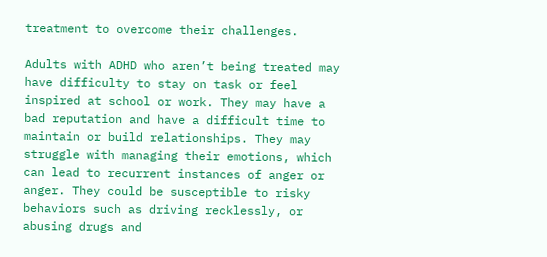treatment to overcome their challenges.

Adults with ADHD who aren’t being treated may have difficulty to stay on task or feel inspired at school or work. They may have a bad reputation and have a difficult time to maintain or build relationships. They may struggle with managing their emotions, which can lead to recurrent instances of anger or anger. They could be susceptible to risky behaviors such as driving recklessly, or abusing drugs and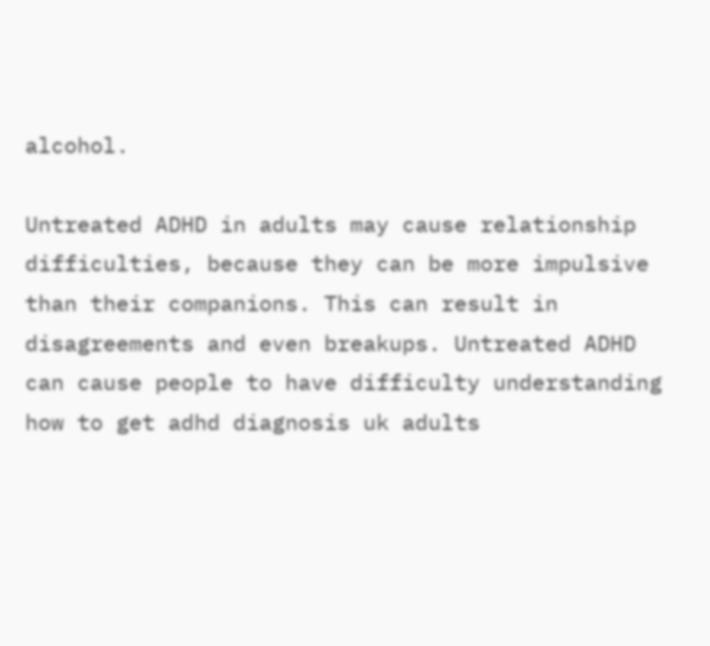alcohol.

Untreated ADHD in adults may cause relationship difficulties, because they can be more impulsive than their companions. This can result in disagreements and even breakups. Untreated ADHD can cause people to have difficulty understanding how to get adhd diagnosis uk adults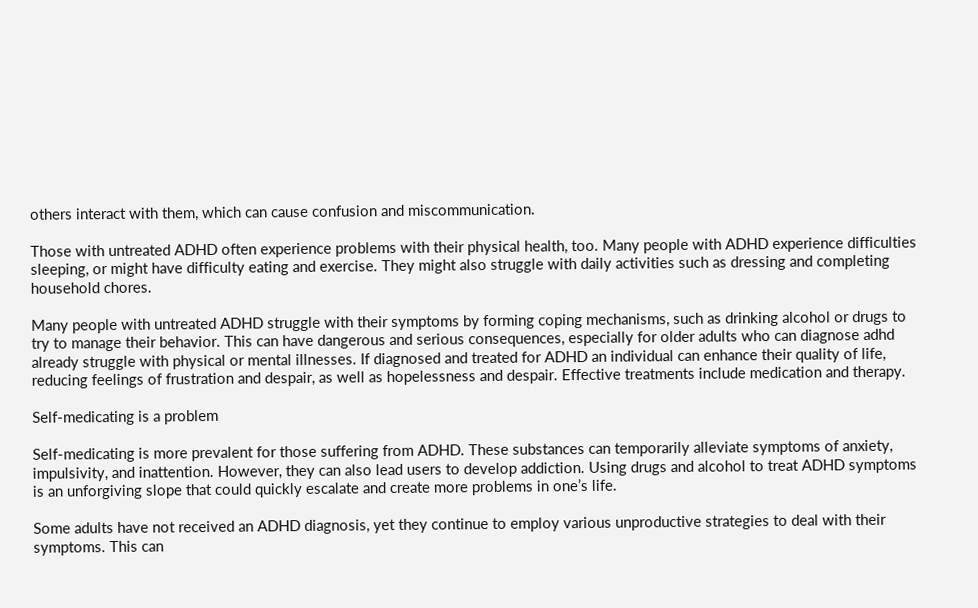others interact with them, which can cause confusion and miscommunication.

Those with untreated ADHD often experience problems with their physical health, too. Many people with ADHD experience difficulties sleeping, or might have difficulty eating and exercise. They might also struggle with daily activities such as dressing and completing household chores.

Many people with untreated ADHD struggle with their symptoms by forming coping mechanisms, such as drinking alcohol or drugs to try to manage their behavior. This can have dangerous and serious consequences, especially for older adults who can diagnose adhd already struggle with physical or mental illnesses. If diagnosed and treated for ADHD an individual can enhance their quality of life, reducing feelings of frustration and despair, as well as hopelessness and despair. Effective treatments include medication and therapy.

Self-medicating is a problem

Self-medicating is more prevalent for those suffering from ADHD. These substances can temporarily alleviate symptoms of anxiety, impulsivity, and inattention. However, they can also lead users to develop addiction. Using drugs and alcohol to treat ADHD symptoms is an unforgiving slope that could quickly escalate and create more problems in one’s life.

Some adults have not received an ADHD diagnosis, yet they continue to employ various unproductive strategies to deal with their symptoms. This can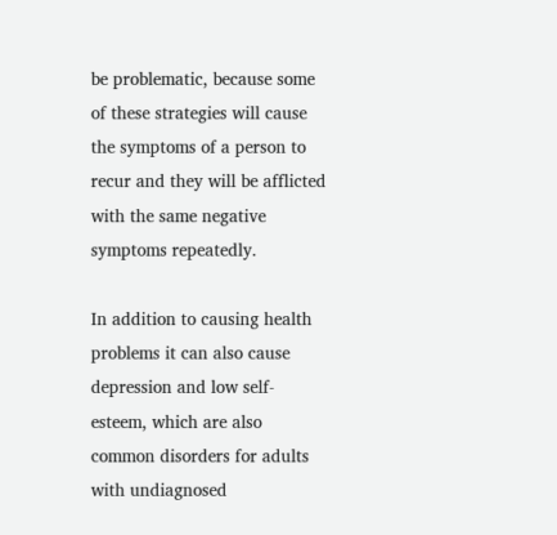be problematic, because some of these strategies will cause the symptoms of a person to recur and they will be afflicted with the same negative symptoms repeatedly.

In addition to causing health problems it can also cause depression and low self-esteem, which are also common disorders for adults with undiagnosed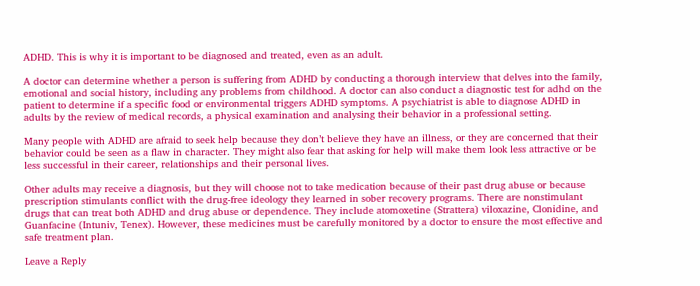ADHD. This is why it is important to be diagnosed and treated, even as an adult.

A doctor can determine whether a person is suffering from ADHD by conducting a thorough interview that delves into the family, emotional and social history, including any problems from childhood. A doctor can also conduct a diagnostic test for adhd on the patient to determine if a specific food or environmental triggers ADHD symptoms. A psychiatrist is able to diagnose ADHD in adults by the review of medical records, a physical examination and analysing their behavior in a professional setting.

Many people with ADHD are afraid to seek help because they don’t believe they have an illness, or they are concerned that their behavior could be seen as a flaw in character. They might also fear that asking for help will make them look less attractive or be less successful in their career, relationships and their personal lives.

Other adults may receive a diagnosis, but they will choose not to take medication because of their past drug abuse or because prescription stimulants conflict with the drug-free ideology they learned in sober recovery programs. There are nonstimulant drugs that can treat both ADHD and drug abuse or dependence. They include atomoxetine (Strattera) viloxazine, Clonidine, and Guanfacine (Intuniv, Tenex). However, these medicines must be carefully monitored by a doctor to ensure the most effective and safe treatment plan.

Leave a Reply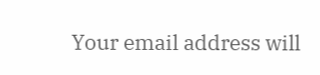Your email address will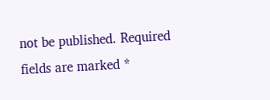not be published. Required fields are marked *